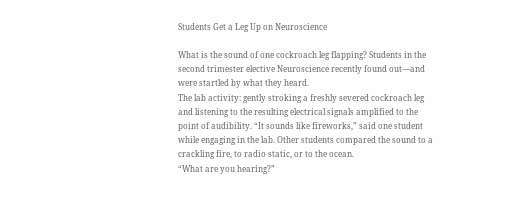Students Get a Leg Up on Neuroscience

What is the sound of one cockroach leg flapping? Students in the second trimester elective Neuroscience recently found out—and were startled by what they heard.
The lab activity: gently stroking a freshly severed cockroach leg and listening to the resulting electrical signals amplified to the point of audibility. “It sounds like fireworks,” said one student while engaging in the lab. Other students compared the sound to a crackling fire, to radio static, or to the ocean.
“What are you hearing?”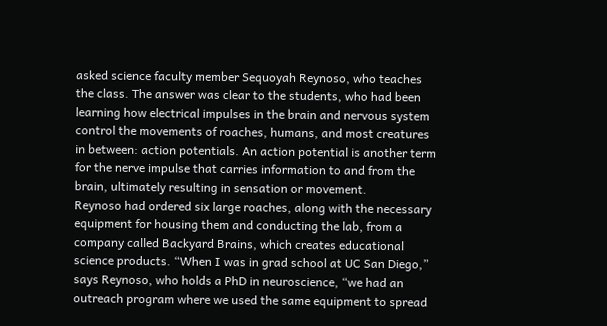asked science faculty member Sequoyah Reynoso, who teaches the class. The answer was clear to the students, who had been learning how electrical impulses in the brain and nervous system control the movements of roaches, humans, and most creatures in between: action potentials. An action potential is another term for the nerve impulse that carries information to and from the brain, ultimately resulting in sensation or movement.
Reynoso had ordered six large roaches, along with the necessary equipment for housing them and conducting the lab, from a company called Backyard Brains, which creates educational science products. “When I was in grad school at UC San Diego,” says Reynoso, who holds a PhD in neuroscience, “we had an outreach program where we used the same equipment to spread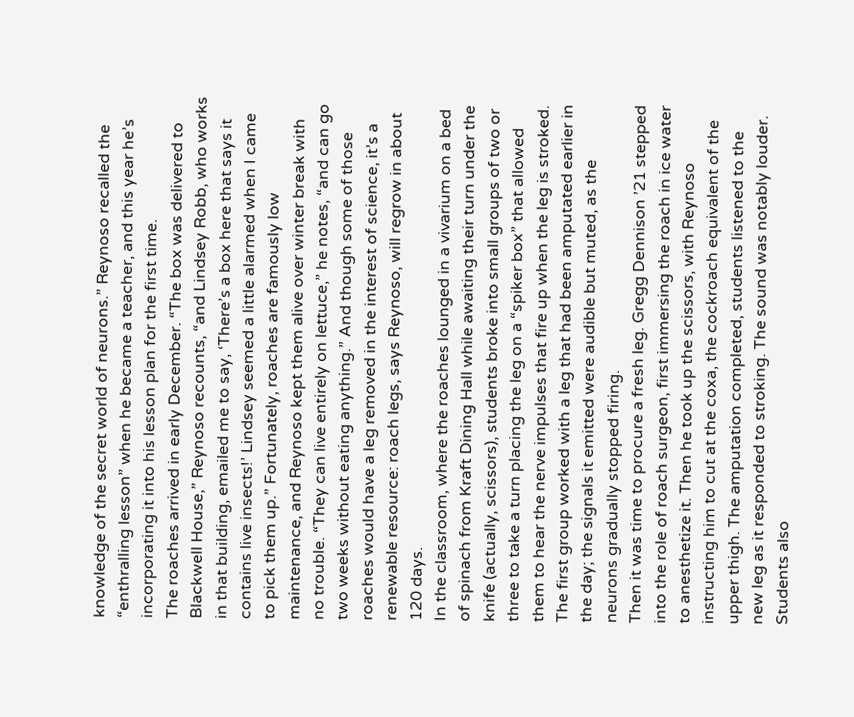knowledge of the secret world of neurons.” Reynoso recalled the “enthralling lesson” when he became a teacher, and this year he’s incorporating it into his lesson plan for the first time.
The roaches arrived in early December. “The box was delivered to Blackwell House,” Reynoso recounts, “and Lindsey Robb, who works in that building, emailed me to say, ‘There’s a box here that says it contains live insects!’ Lindsey seemed a little alarmed when I came to pick them up.” Fortunately, roaches are famously low maintenance, and Reynoso kept them alive over winter break with no trouble. “They can live entirely on lettuce,” he notes, “and can go two weeks without eating anything.” And though some of those roaches would have a leg removed in the interest of science, it’s a renewable resource: roach legs, says Reynoso, will regrow in about 120 days.
In the classroom, where the roaches lounged in a vivarium on a bed of spinach from Kraft Dining Hall while awaiting their turn under the knife (actually, scissors), students broke into small groups of two or three to take a turn placing the leg on a “spiker box” that allowed them to hear the nerve impulses that fire up when the leg is stroked. The first group worked with a leg that had been amputated earlier in the day; the signals it emitted were audible but muted, as the neurons gradually stopped firing.
Then it was time to procure a fresh leg. Gregg Dennison ’21 stepped into the role of roach surgeon, first immersing the roach in ice water to anesthetize it. Then he took up the scissors, with Reynoso instructing him to cut at the coxa, the cockroach equivalent of the upper thigh. The amputation completed, students listened to the new leg as it responded to stroking. The sound was notably louder. Students also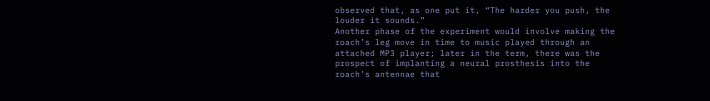observed that, as one put it, “The harder you push, the louder it sounds.”
Another phase of the experiment would involve making the roach’s leg move in time to music played through an attached MP3 player; later in the term, there was the prospect of implanting a neural prosthesis into the roach’s antennae that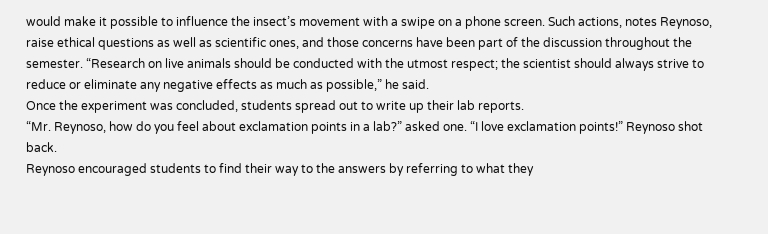would make it possible to influence the insect’s movement with a swipe on a phone screen. Such actions, notes Reynoso, raise ethical questions as well as scientific ones, and those concerns have been part of the discussion throughout the semester. “Research on live animals should be conducted with the utmost respect; the scientist should always strive to reduce or eliminate any negative effects as much as possible,” he said.
Once the experiment was concluded, students spread out to write up their lab reports.
“Mr. Reynoso, how do you feel about exclamation points in a lab?” asked one. “I love exclamation points!” Reynoso shot back.
Reynoso encouraged students to find their way to the answers by referring to what they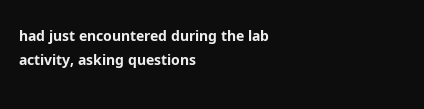had just encountered during the lab activity, asking questions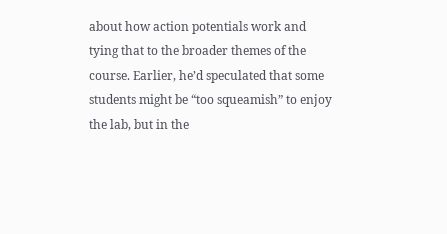about how action potentials work and tying that to the broader themes of the course. Earlier, he’d speculated that some students might be “too squeamish” to enjoy the lab, but in the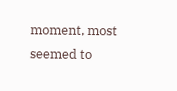moment, most seemed to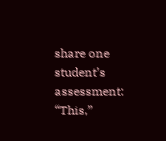share one student’s assessment: “This,”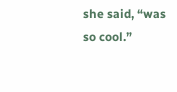she said, “was so cool.”